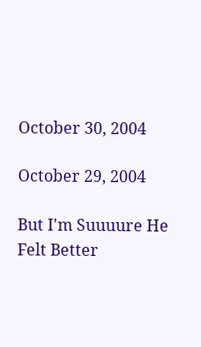October 30, 2004

October 29, 2004

But I'm Suuuure He Felt Better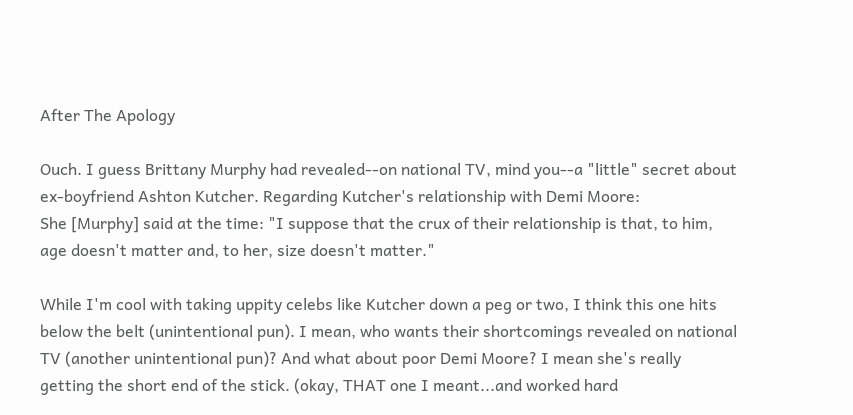After The Apology

Ouch. I guess Brittany Murphy had revealed--on national TV, mind you--a "little" secret about ex-boyfriend Ashton Kutcher. Regarding Kutcher's relationship with Demi Moore:
She [Murphy] said at the time: "I suppose that the crux of their relationship is that, to him, age doesn't matter and, to her, size doesn't matter."

While I'm cool with taking uppity celebs like Kutcher down a peg or two, I think this one hits below the belt (unintentional pun). I mean, who wants their shortcomings revealed on national TV (another unintentional pun)? And what about poor Demi Moore? I mean she's really getting the short end of the stick. (okay, THAT one I meant...and worked hard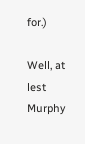for.)

Well, at lest Murphy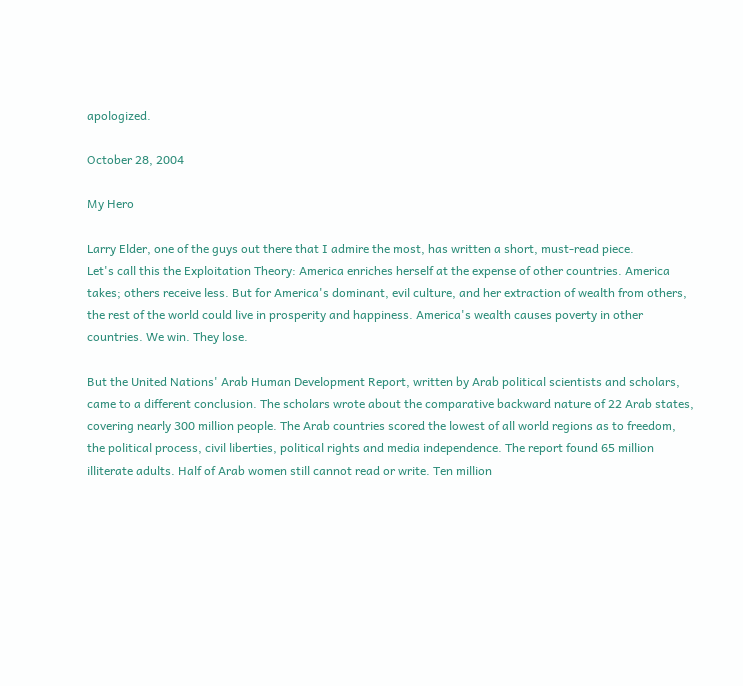apologized.

October 28, 2004

My Hero

Larry Elder, one of the guys out there that I admire the most, has written a short, must-read piece.
Let's call this the Exploitation Theory: America enriches herself at the expense of other countries. America takes; others receive less. But for America's dominant, evil culture, and her extraction of wealth from others, the rest of the world could live in prosperity and happiness. America's wealth causes poverty in other countries. We win. They lose.

But the United Nations' Arab Human Development Report, written by Arab political scientists and scholars, came to a different conclusion. The scholars wrote about the comparative backward nature of 22 Arab states, covering nearly 300 million people. The Arab countries scored the lowest of all world regions as to freedom, the political process, civil liberties, political rights and media independence. The report found 65 million illiterate adults. Half of Arab women still cannot read or write. Ten million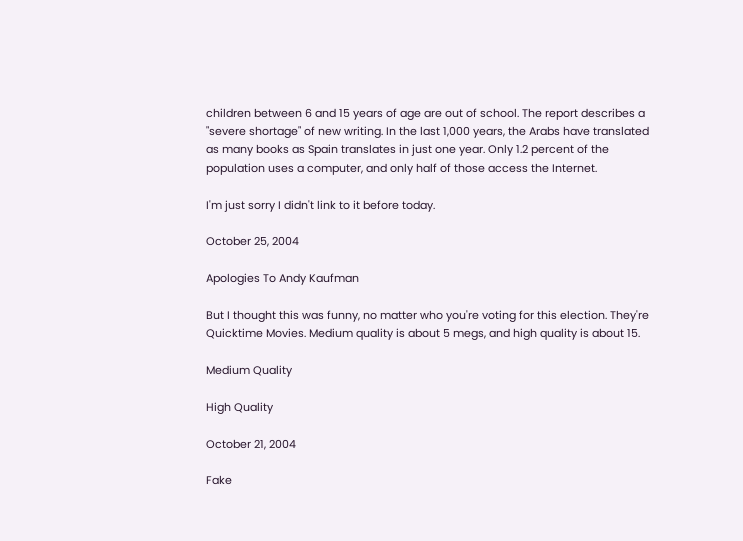children between 6 and 15 years of age are out of school. The report describes a "severe shortage" of new writing. In the last 1,000 years, the Arabs have translated as many books as Spain translates in just one year. Only 1.2 percent of the population uses a computer, and only half of those access the Internet.

I'm just sorry I didn't link to it before today.

October 25, 2004

Apologies To Andy Kaufman

But I thought this was funny, no matter who you're voting for this election. They're Quicktime Movies. Medium quality is about 5 megs, and high quality is about 15.

Medium Quality

High Quality

October 21, 2004

Fake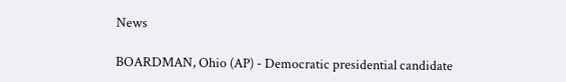News

BOARDMAN, Ohio (AP) - Democratic presidential candidate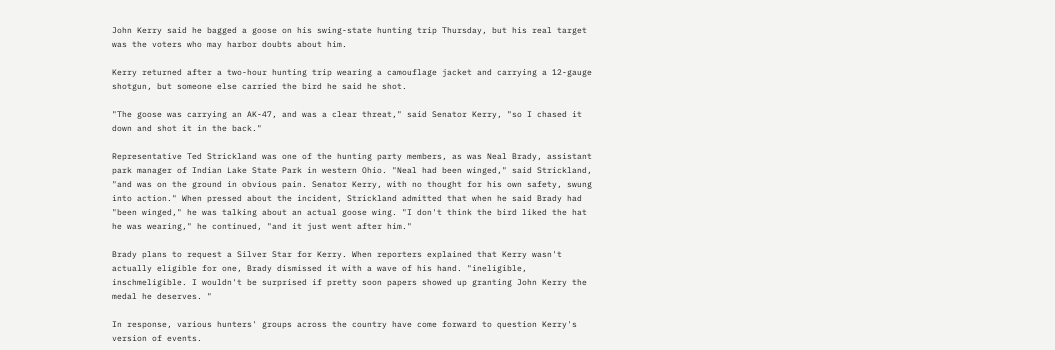John Kerry said he bagged a goose on his swing-state hunting trip Thursday, but his real target was the voters who may harbor doubts about him.

Kerry returned after a two-hour hunting trip wearing a camouflage jacket and carrying a 12-gauge shotgun, but someone else carried the bird he said he shot.

"The goose was carrying an AK-47, and was a clear threat," said Senator Kerry, "so I chased it down and shot it in the back."

Representative Ted Strickland was one of the hunting party members, as was Neal Brady, assistant park manager of Indian Lake State Park in western Ohio. "Neal had been winged," said Strickland, "and was on the ground in obvious pain. Senator Kerry, with no thought for his own safety, swung into action." When pressed about the incident, Strickland admitted that when he said Brady had "been winged," he was talking about an actual goose wing. "I don't think the bird liked the hat he was wearing," he continued, "and it just went after him."

Brady plans to request a Silver Star for Kerry. When reporters explained that Kerry wasn't actually eligible for one, Brady dismissed it with a wave of his hand. "ineligible, inschmeligible. I wouldn't be surprised if pretty soon papers showed up granting John Kerry the medal he deserves. "

In response, various hunters' groups across the country have come forward to question Kerry's version of events.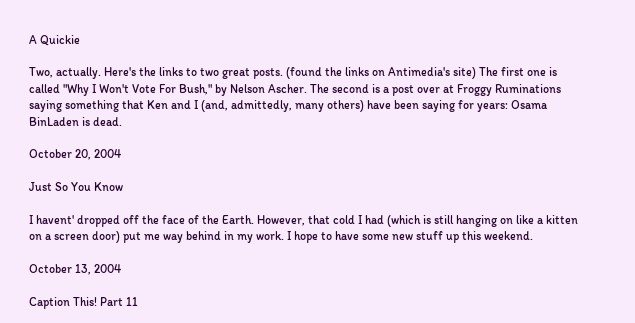A Quickie

Two, actually. Here's the links to two great posts. (found the links on Antimedia's site) The first one is called "Why I Won't Vote For Bush," by Nelson Ascher. The second is a post over at Froggy Ruminations saying something that Ken and I (and, admittedly, many others) have been saying for years: Osama BinLaden is dead.

October 20, 2004

Just So You Know

I havent' dropped off the face of the Earth. However, that cold I had (which is still hanging on like a kitten on a screen door) put me way behind in my work. I hope to have some new stuff up this weekend.

October 13, 2004

Caption This! Part 11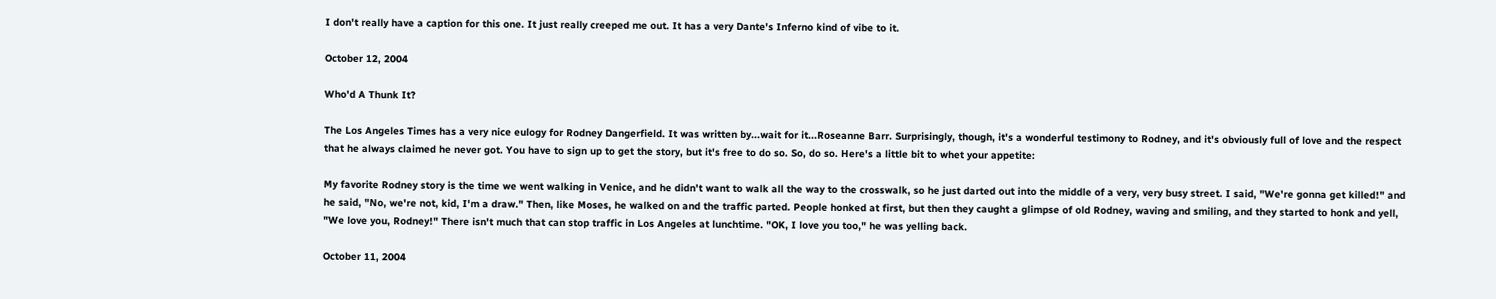I don't really have a caption for this one. It just really creeped me out. It has a very Dante's Inferno kind of vibe to it.

October 12, 2004

Who'd A Thunk It?

The Los Angeles Times has a very nice eulogy for Rodney Dangerfield. It was written by...wait for it...Roseanne Barr. Surprisingly, though, it's a wonderful testimony to Rodney, and it's obviously full of love and the respect that he always claimed he never got. You have to sign up to get the story, but it's free to do so. So, do so. Here's a little bit to whet your appetite:

My favorite Rodney story is the time we went walking in Venice, and he didn't want to walk all the way to the crosswalk, so he just darted out into the middle of a very, very busy street. I said, "We're gonna get killed!" and he said, "No, we're not, kid, I'm a draw." Then, like Moses, he walked on and the traffic parted. People honked at first, but then they caught a glimpse of old Rodney, waving and smiling, and they started to honk and yell, "We love you, Rodney!" There isn't much that can stop traffic in Los Angeles at lunchtime. "OK, I love you too," he was yelling back.

October 11, 2004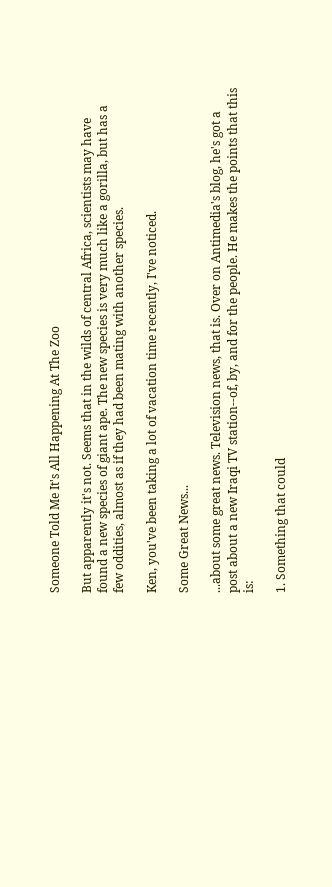Someone Told Me It's All Happening At The Zoo

But apparently it's not. Seems that in the wilds of central Africa, scientists may have found a new species of giant ape. The new species is very much like a gorilla, but has a few oddities, almost as if they had been mating with another species.

Ken, you've been taking a lot of vacation time recently, I've noticed.

Some Great News...

...about some great news. Television news, that is. Over on Antimedia's blog, he's got a post about a new Iraqi TV station--of, by, and for the people. He makes the points that this is:

1. Something that could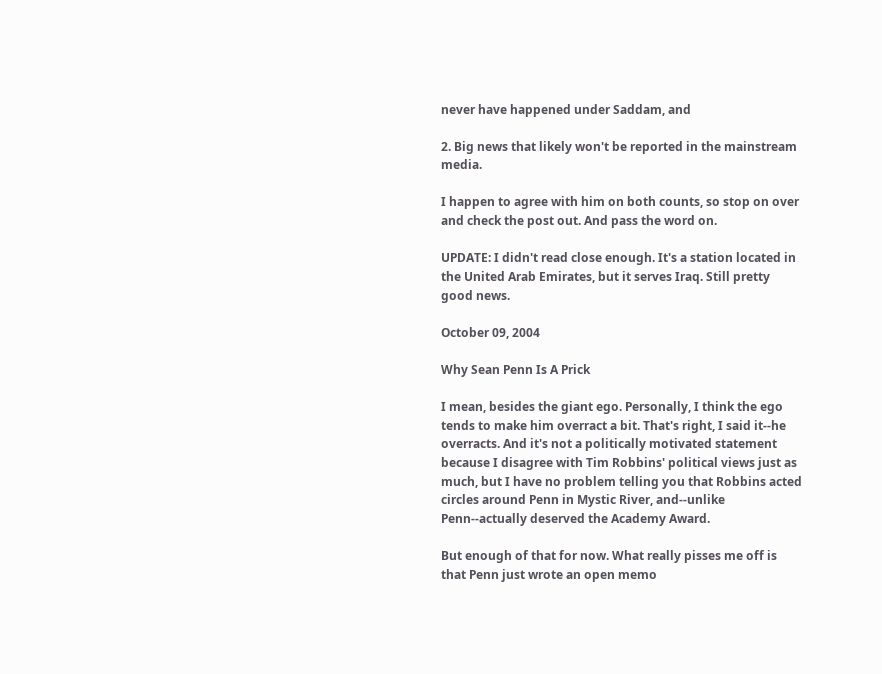never have happened under Saddam, and

2. Big news that likely won't be reported in the mainstream media.

I happen to agree with him on both counts, so stop on over and check the post out. And pass the word on.

UPDATE: I didn't read close enough. It's a station located in the United Arab Emirates, but it serves Iraq. Still pretty good news.

October 09, 2004

Why Sean Penn Is A Prick

I mean, besides the giant ego. Personally, I think the ego tends to make him overract a bit. That's right, I said it--he overracts. And it's not a politically motivated statement because I disagree with Tim Robbins' political views just as much, but I have no problem telling you that Robbins acted circles around Penn in Mystic River, and--unlike Penn--actually deserved the Academy Award.

But enough of that for now. What really pisses me off is that Penn just wrote an open memo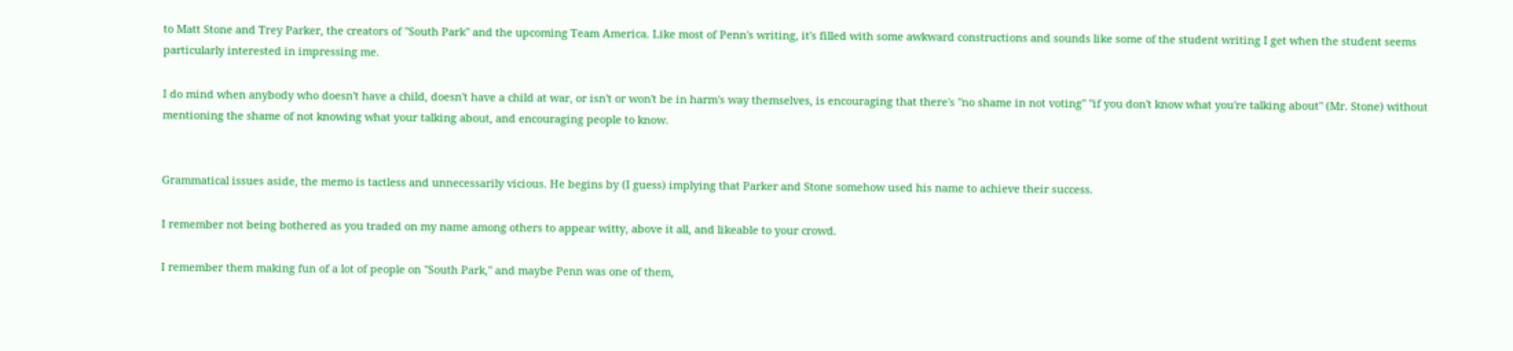to Matt Stone and Trey Parker, the creators of "South Park" and the upcoming Team America. Like most of Penn's writing, it's filled with some awkward constructions and sounds like some of the student writing I get when the student seems particularly interested in impressing me.

I do mind when anybody who doesn't have a child, doesn't have a child at war, or isn't or won't be in harm's way themselves, is encouraging that there's "no shame in not voting" "if you don't know what you're talking about" (Mr. Stone) without mentioning the shame of not knowing what your talking about, and encouraging people to know.


Grammatical issues aside, the memo is tactless and unnecessarily vicious. He begins by (I guess) implying that Parker and Stone somehow used his name to achieve their success.

I remember not being bothered as you traded on my name among others to appear witty, above it all, and likeable to your crowd.

I remember them making fun of a lot of people on "South Park," and maybe Penn was one of them,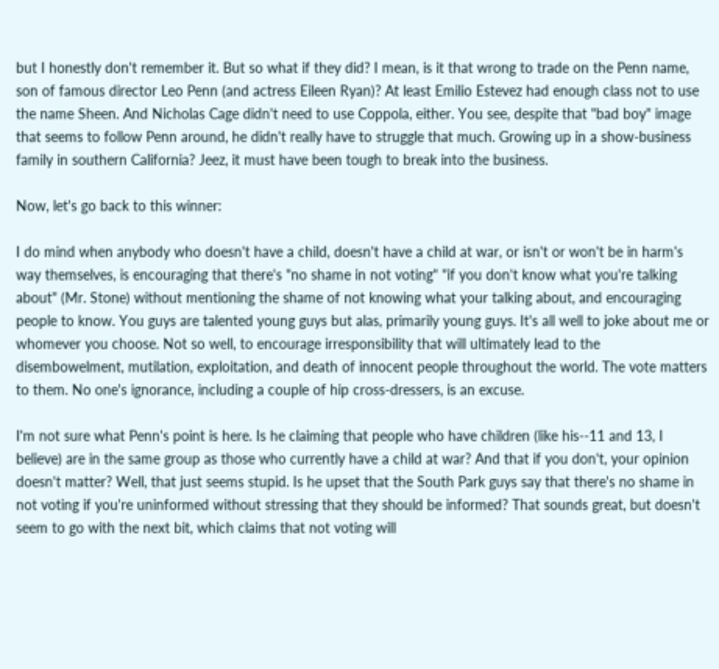but I honestly don't remember it. But so what if they did? I mean, is it that wrong to trade on the Penn name, son of famous director Leo Penn (and actress Eileen Ryan)? At least Emilio Estevez had enough class not to use the name Sheen. And Nicholas Cage didn't need to use Coppola, either. You see, despite that "bad boy" image that seems to follow Penn around, he didn't really have to struggle that much. Growing up in a show-business family in southern California? Jeez, it must have been tough to break into the business.

Now, let's go back to this winner:

I do mind when anybody who doesn't have a child, doesn't have a child at war, or isn't or won't be in harm's way themselves, is encouraging that there's "no shame in not voting" "if you don't know what you're talking about" (Mr. Stone) without mentioning the shame of not knowing what your talking about, and encouraging people to know. You guys are talented young guys but alas, primarily young guys. It's all well to joke about me or whomever you choose. Not so well, to encourage irresponsibility that will ultimately lead to the disembowelment, mutilation, exploitation, and death of innocent people throughout the world. The vote matters to them. No one's ignorance, including a couple of hip cross-dressers, is an excuse.

I'm not sure what Penn's point is here. Is he claiming that people who have children (like his--11 and 13, I believe) are in the same group as those who currently have a child at war? And that if you don't, your opinion doesn't matter? Well, that just seems stupid. Is he upset that the South Park guys say that there's no shame in not voting if you're uninformed without stressing that they should be informed? That sounds great, but doesn't seem to go with the next bit, which claims that not voting will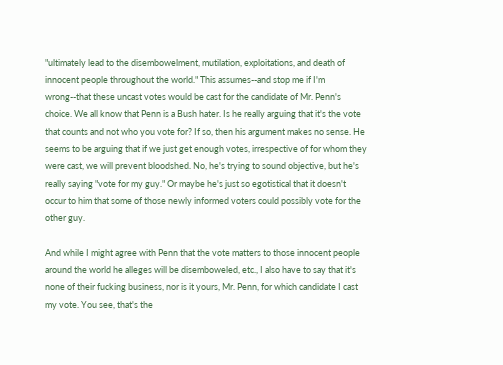"ultimately lead to the disembowelment, mutilation, exploitations, and death of innocent people throughout the world." This assumes--and stop me if I'm wrong--that these uncast votes would be cast for the candidate of Mr. Penn's choice. We all know that Penn is a Bush hater. Is he really arguing that it's the vote that counts and not who you vote for? If so, then his argument makes no sense. He seems to be arguing that if we just get enough votes, irrespective of for whom they were cast, we will prevent bloodshed. No, he's trying to sound objective, but he's really saying "vote for my guy." Or maybe he's just so egotistical that it doesn't occur to him that some of those newly informed voters could possibly vote for the other guy.

And while I might agree with Penn that the vote matters to those innocent people around the world he alleges will be disemboweled, etc., I also have to say that it's none of their fucking business, nor is it yours, Mr. Penn, for which candidate I cast my vote. You see, that's the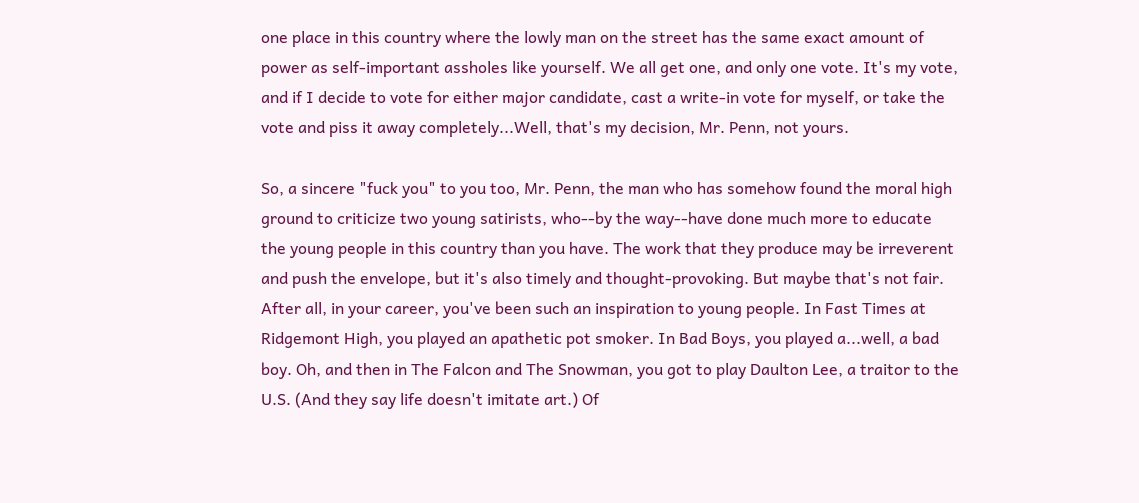one place in this country where the lowly man on the street has the same exact amount of power as self-important assholes like yourself. We all get one, and only one vote. It's my vote, and if I decide to vote for either major candidate, cast a write-in vote for myself, or take the vote and piss it away completely...Well, that's my decision, Mr. Penn, not yours.

So, a sincere "fuck you" to you too, Mr. Penn, the man who has somehow found the moral high ground to criticize two young satirists, who--by the way--have done much more to educate the young people in this country than you have. The work that they produce may be irreverent and push the envelope, but it's also timely and thought-provoking. But maybe that's not fair. After all, in your career, you've been such an inspiration to young people. In Fast Times at Ridgemont High, you played an apathetic pot smoker. In Bad Boys, you played a...well, a bad boy. Oh, and then in The Falcon and The Snowman, you got to play Daulton Lee, a traitor to the U.S. (And they say life doesn't imitate art.) Of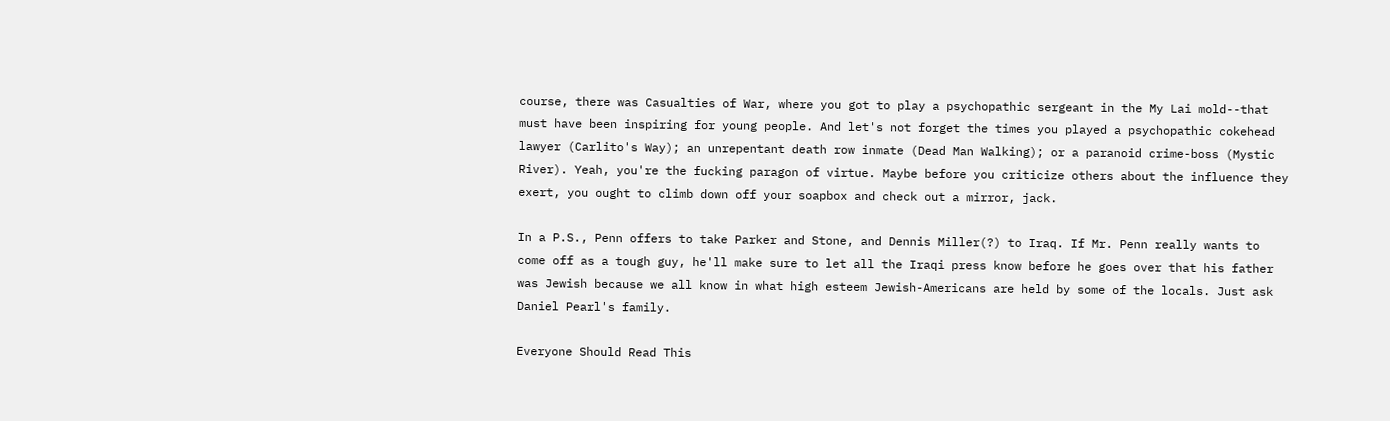course, there was Casualties of War, where you got to play a psychopathic sergeant in the My Lai mold--that must have been inspiring for young people. And let's not forget the times you played a psychopathic cokehead lawyer (Carlito's Way); an unrepentant death row inmate (Dead Man Walking); or a paranoid crime-boss (Mystic River). Yeah, you're the fucking paragon of virtue. Maybe before you criticize others about the influence they exert, you ought to climb down off your soapbox and check out a mirror, jack.

In a P.S., Penn offers to take Parker and Stone, and Dennis Miller(?) to Iraq. If Mr. Penn really wants to come off as a tough guy, he'll make sure to let all the Iraqi press know before he goes over that his father was Jewish because we all know in what high esteem Jewish-Americans are held by some of the locals. Just ask Daniel Pearl's family.

Everyone Should Read This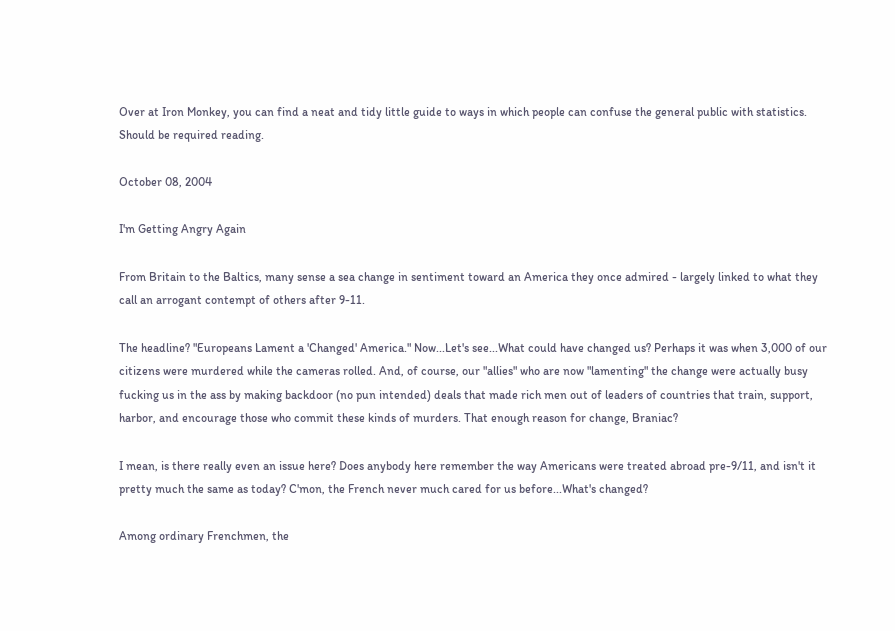Over at Iron Monkey, you can find a neat and tidy little guide to ways in which people can confuse the general public with statistics. Should be required reading.

October 08, 2004

I'm Getting Angry Again

From Britain to the Baltics, many sense a sea change in sentiment toward an America they once admired - largely linked to what they call an arrogant contempt of others after 9-11.

The headline? "Europeans Lament a 'Changed' America." Now...Let's see...What could have changed us? Perhaps it was when 3,000 of our citizens were murdered while the cameras rolled. And, of course, our "allies" who are now "lamenting" the change were actually busy fucking us in the ass by making backdoor (no pun intended) deals that made rich men out of leaders of countries that train, support, harbor, and encourage those who commit these kinds of murders. That enough reason for change, Braniac?

I mean, is there really even an issue here? Does anybody here remember the way Americans were treated abroad pre-9/11, and isn't it pretty much the same as today? C'mon, the French never much cared for us before...What's changed?

Among ordinary Frenchmen, the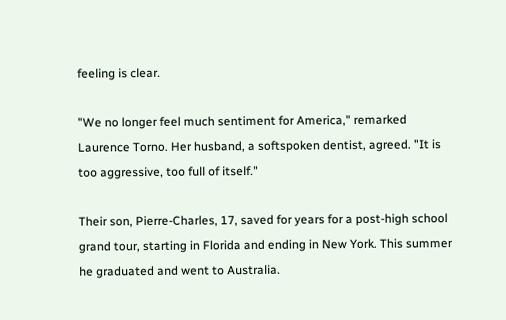feeling is clear.

"We no longer feel much sentiment for America," remarked Laurence Torno. Her husband, a softspoken dentist, agreed. "It is too aggressive, too full of itself."

Their son, Pierre-Charles, 17, saved for years for a post-high school grand tour, starting in Florida and ending in New York. This summer he graduated and went to Australia.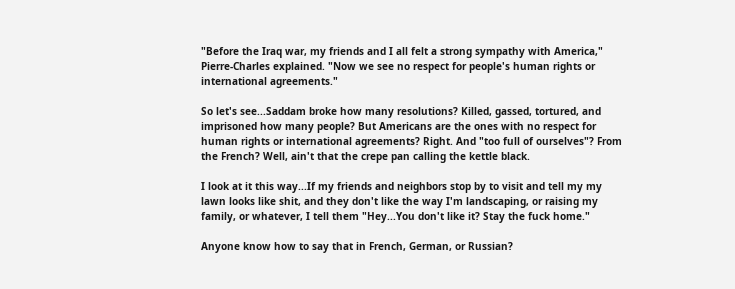"Before the Iraq war, my friends and I all felt a strong sympathy with America," Pierre-Charles explained. "Now we see no respect for people's human rights or international agreements."

So let's see...Saddam broke how many resolutions? Killed, gassed, tortured, and imprisoned how many people? But Americans are the ones with no respect for human rights or international agreements? Right. And "too full of ourselves"? From the French? Well, ain't that the crepe pan calling the kettle black.

I look at it this way...If my friends and neighbors stop by to visit and tell my my lawn looks like shit, and they don't like the way I'm landscaping, or raising my family, or whatever, I tell them "Hey...You don't like it? Stay the fuck home."

Anyone know how to say that in French, German, or Russian?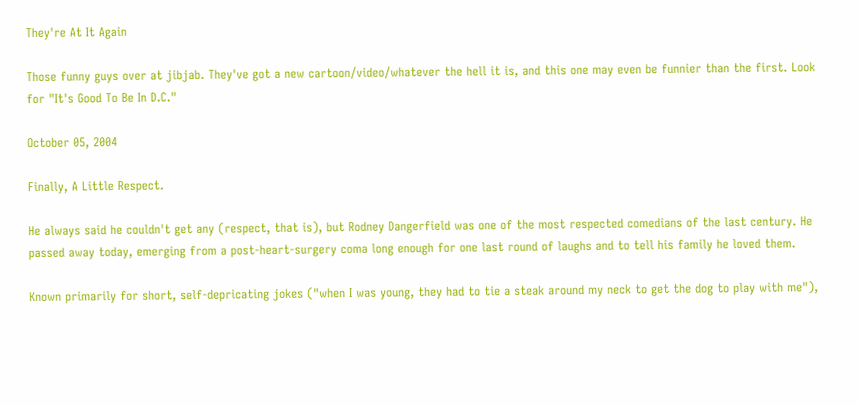They're At It Again

Those funny guys over at jibjab. They've got a new cartoon/video/whatever the hell it is, and this one may even be funnier than the first. Look for "It's Good To Be In D.C."

October 05, 2004

Finally, A Little Respect.

He always said he couldn't get any (respect, that is), but Rodney Dangerfield was one of the most respected comedians of the last century. He passed away today, emerging from a post-heart-surgery coma long enough for one last round of laughs and to tell his family he loved them.

Known primarily for short, self-depricating jokes ("when I was young, they had to tie a steak around my neck to get the dog to play with me"),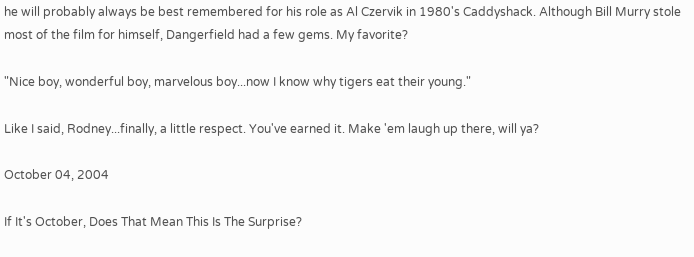he will probably always be best remembered for his role as Al Czervik in 1980's Caddyshack. Although Bill Murry stole most of the film for himself, Dangerfield had a few gems. My favorite?

"Nice boy, wonderful boy, marvelous boy...now I know why tigers eat their young."

Like I said, Rodney...finally, a little respect. You've earned it. Make 'em laugh up there, will ya?

October 04, 2004

If It's October, Does That Mean This Is The Surprise?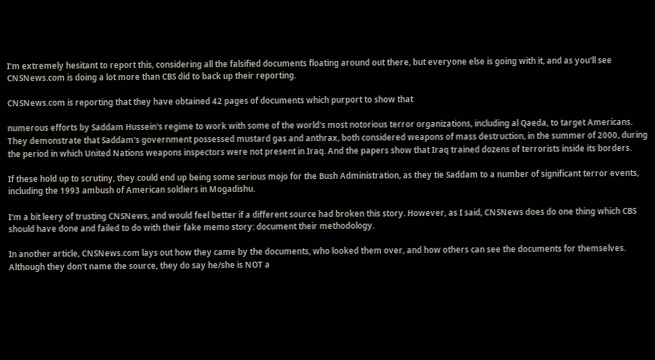I'm extremely hesitant to report this, considering all the falsified documents floating around out there, but everyone else is going with it, and as you'll see CNSNews.com is doing a lot more than CBS did to back up their reporting.

CNSNews.com is reporting that they have obtained 42 pages of documents which purport to show that

numerous efforts by Saddam Hussein's regime to work with some of the world's most notorious terror organizations, including al Qaeda, to target Americans. They demonstrate that Saddam's government possessed mustard gas and anthrax, both considered weapons of mass destruction, in the summer of 2000, during the period in which United Nations weapons inspectors were not present in Iraq. And the papers show that Iraq trained dozens of terrorists inside its borders.

If these hold up to scrutiny, they could end up being some serious mojo for the Bush Administration, as they tie Saddam to a number of significant terror events, including the 1993 ambush of American soldiers in Mogadishu.

I'm a bit leery of trusting CNSNews, and would feel better if a different source had broken this story. However, as I said, CNSNews does do one thing which CBS should have done and failed to do with their fake memo story: document their methodology.

In another article, CNSNews.com lays out how they came by the documents, who looked them over, and how others can see the documents for themselves. Although they don't name the source, they do say he/she is NOT a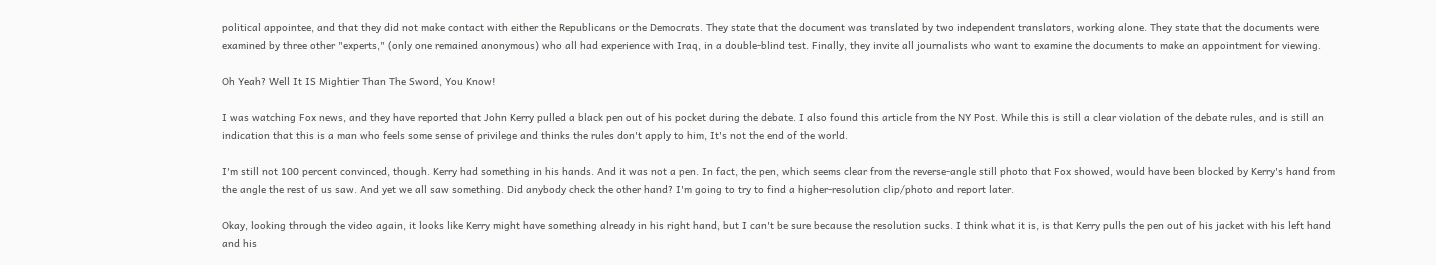political appointee, and that they did not make contact with either the Republicans or the Democrats. They state that the document was translated by two independent translators, working alone. They state that the documents were examined by three other "experts," (only one remained anonymous) who all had experience with Iraq, in a double-blind test. Finally, they invite all journalists who want to examine the documents to make an appointment for viewing.

Oh Yeah? Well It IS Mightier Than The Sword, You Know!

I was watching Fox news, and they have reported that John Kerry pulled a black pen out of his pocket during the debate. I also found this article from the NY Post. While this is still a clear violation of the debate rules, and is still an indication that this is a man who feels some sense of privilege and thinks the rules don't apply to him, It's not the end of the world.

I'm still not 100 percent convinced, though. Kerry had something in his hands. And it was not a pen. In fact, the pen, which seems clear from the reverse-angle still photo that Fox showed, would have been blocked by Kerry's hand from the angle the rest of us saw. And yet we all saw something. Did anybody check the other hand? I'm going to try to find a higher-resolution clip/photo and report later.

Okay, looking through the video again, it looks like Kerry might have something already in his right hand, but I can't be sure because the resolution sucks. I think what it is, is that Kerry pulls the pen out of his jacket with his left hand and his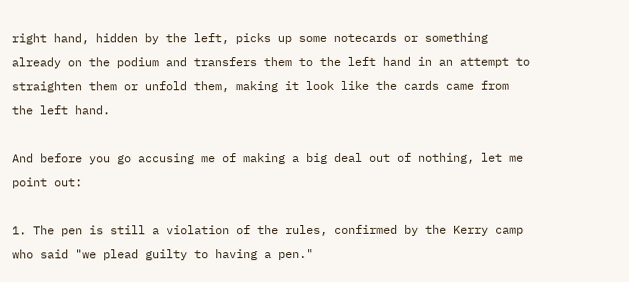right hand, hidden by the left, picks up some notecards or something already on the podium and transfers them to the left hand in an attempt to straighten them or unfold them, making it look like the cards came from the left hand.

And before you go accusing me of making a big deal out of nothing, let me point out:

1. The pen is still a violation of the rules, confirmed by the Kerry camp who said "we plead guilty to having a pen."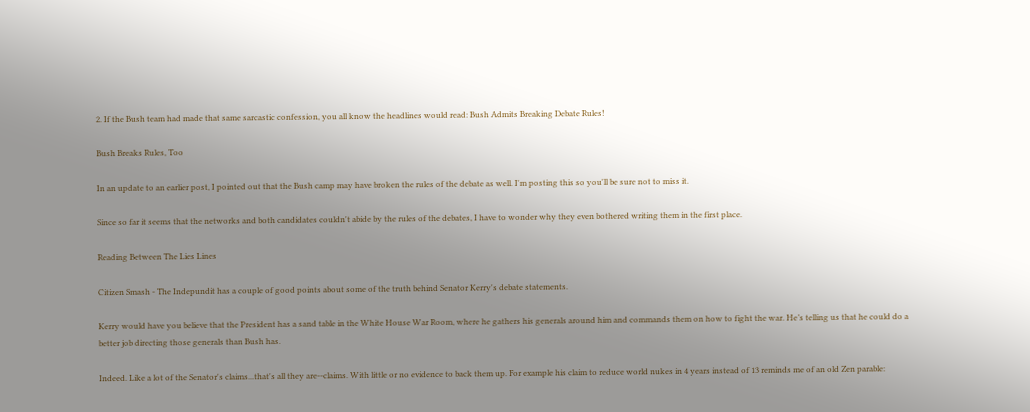2. If the Bush team had made that same sarcastic confession, you all know the headlines would read: Bush Admits Breaking Debate Rules!

Bush Breaks Rules, Too

In an update to an earlier post, I pointed out that the Bush camp may have broken the rules of the debate as well. I'm posting this so you'll be sure not to miss it.

Since so far it seems that the networks and both candidates couldn't abide by the rules of the debates, I have to wonder why they even bothered writing them in the first place.

Reading Between The Lies Lines

Citizen Smash - The Indepundit has a couple of good points about some of the truth behind Senator Kerry's debate statements.

Kerry would have you believe that the President has a sand table in the White House War Room, where he gathers his generals around him and commands them on how to fight the war. He’s telling us that he could do a better job directing those generals than Bush has.

Indeed. Like a lot of the Senator's claims...that's all they are--claims. With little or no evidence to back them up. For example his claim to reduce world nukes in 4 years instead of 13 reminds me of an old Zen parable: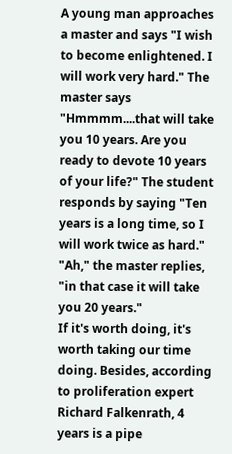A young man approaches a master and says "I wish to become enlightened. I will work very hard." The master says "Hmmmm....that will take you 10 years. Are you ready to devote 10 years of your life?" The student responds by saying "Ten years is a long time, so I will work twice as hard." "Ah," the master replies, "in that case it will take you 20 years."
If it's worth doing, it's worth taking our time doing. Besides, according to proliferation expert Richard Falkenrath, 4 years is a pipe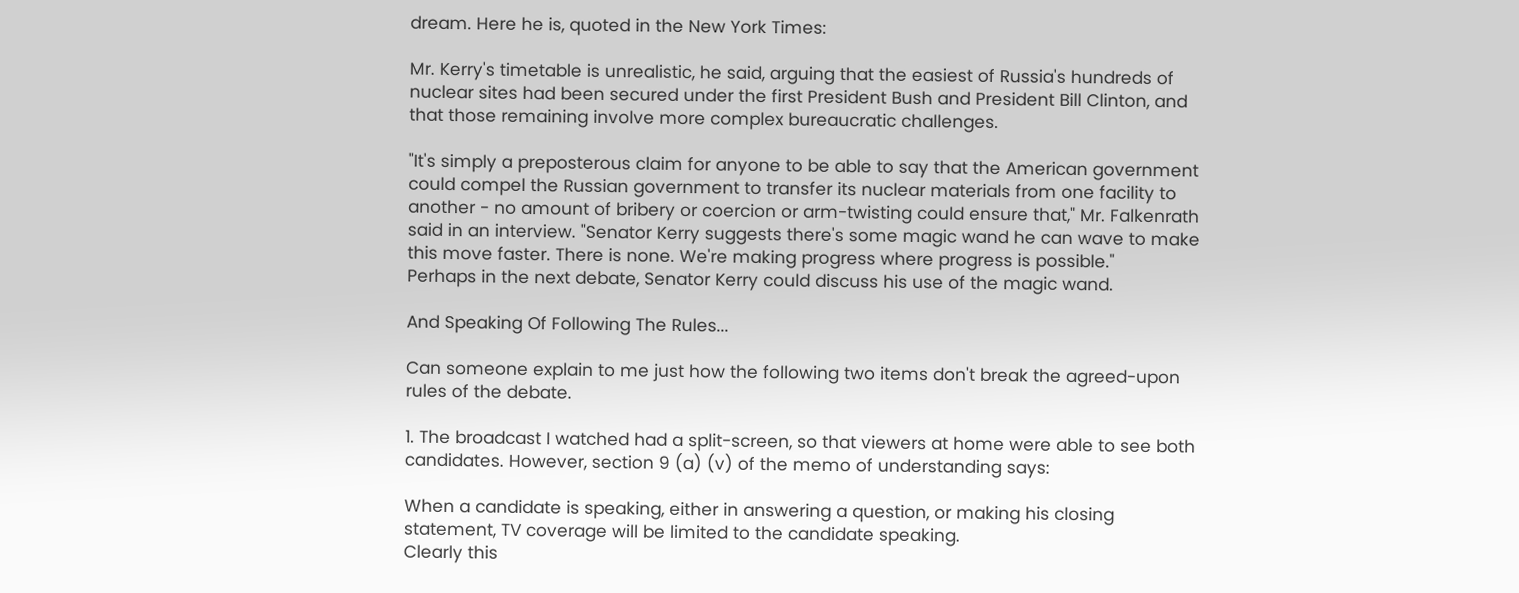dream. Here he is, quoted in the New York Times:

Mr. Kerry's timetable is unrealistic, he said, arguing that the easiest of Russia's hundreds of nuclear sites had been secured under the first President Bush and President Bill Clinton, and that those remaining involve more complex bureaucratic challenges.

"It's simply a preposterous claim for anyone to be able to say that the American government could compel the Russian government to transfer its nuclear materials from one facility to another - no amount of bribery or coercion or arm-twisting could ensure that," Mr. Falkenrath said in an interview. "Senator Kerry suggests there's some magic wand he can wave to make this move faster. There is none. We're making progress where progress is possible."
Perhaps in the next debate, Senator Kerry could discuss his use of the magic wand.

And Speaking Of Following The Rules...

Can someone explain to me just how the following two items don't break the agreed-upon rules of the debate.

1. The broadcast I watched had a split-screen, so that viewers at home were able to see both candidates. However, section 9 (a) (v) of the memo of understanding says:

When a candidate is speaking, either in answering a question, or making his closing statement, TV coverage will be limited to the candidate speaking.
Clearly this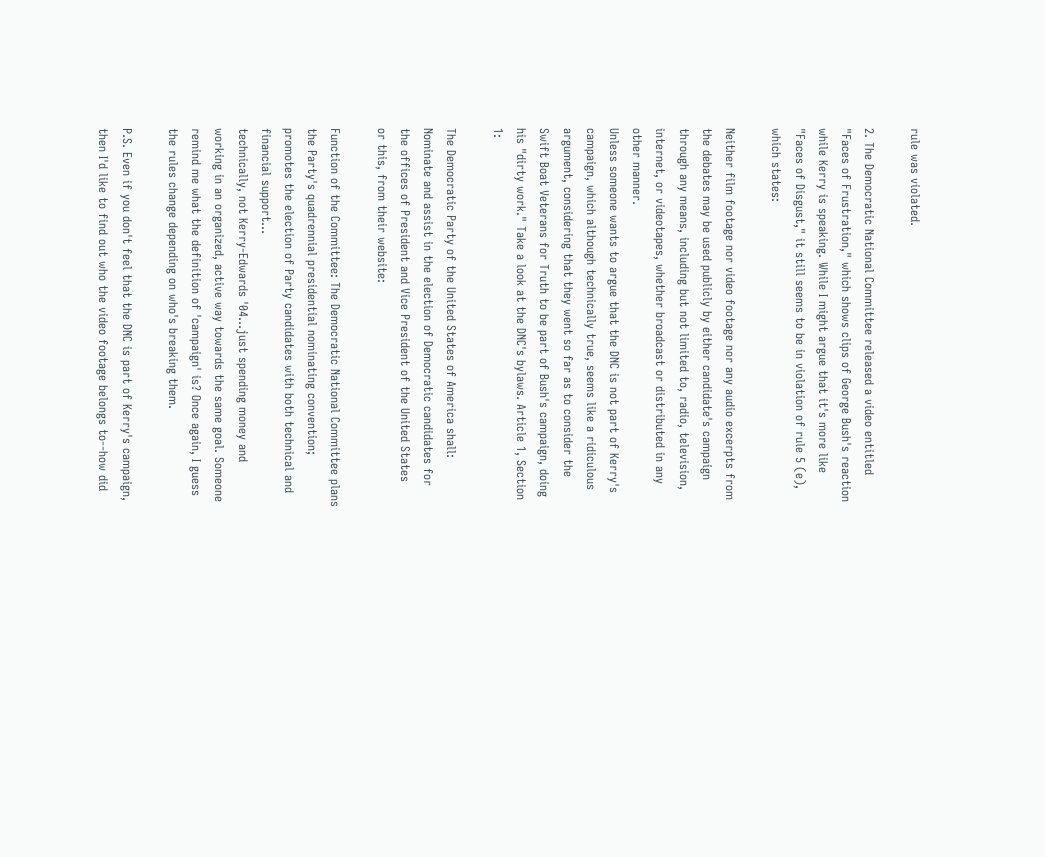rule was violated.

2. The Democratic National Committee released a video entitled "Faces of Frustration," which shows clips of George Bush's reaction while Kerry is speaking. While I might argue that it's more like "Faces of Disgust," it still seems to be in violation of rule 5 (e), which states:

Neither film footage nor video footage nor any audio excerpts from the debates may be used publicly by either candidate's campaign through any means, including but not limited to, radio, television, internet, or videotapes, whether broadcast or distributed in any other manner.
Unless someone wants to argue that the DNC is not part of Kerry's campaign, which although technically true, seems like a ridiculous argument, considering that they went so far as to consider the Swift Boat Veterans for Truth to be part of Bush's campaign, doing his "dirty work." Take a look at the DNC's bylaws. Article 1, Section 1:

The Democratic Party of the United States of America shall: Nominate and assist in the election of Democratic candidates for the offices of President and Vice President of the United States
or this, from their website:

Function of the Committee: The Democratic National Committee plans the Party's quadrennial presidential nominating convention; promotes the election of Party candidates with both technical and financial support...
technically, not Kerry-Edwards '04...just spending money and working in an organized, active way towards the same goal. Someone remind me what the definition of 'campaign' is? Once again, I guess the rules change depending on who's breaking them.

P.S. Even if you don't feel that the DNC is part of Kerry's campaign, then I'd like to find out who the video footage belongs to--how did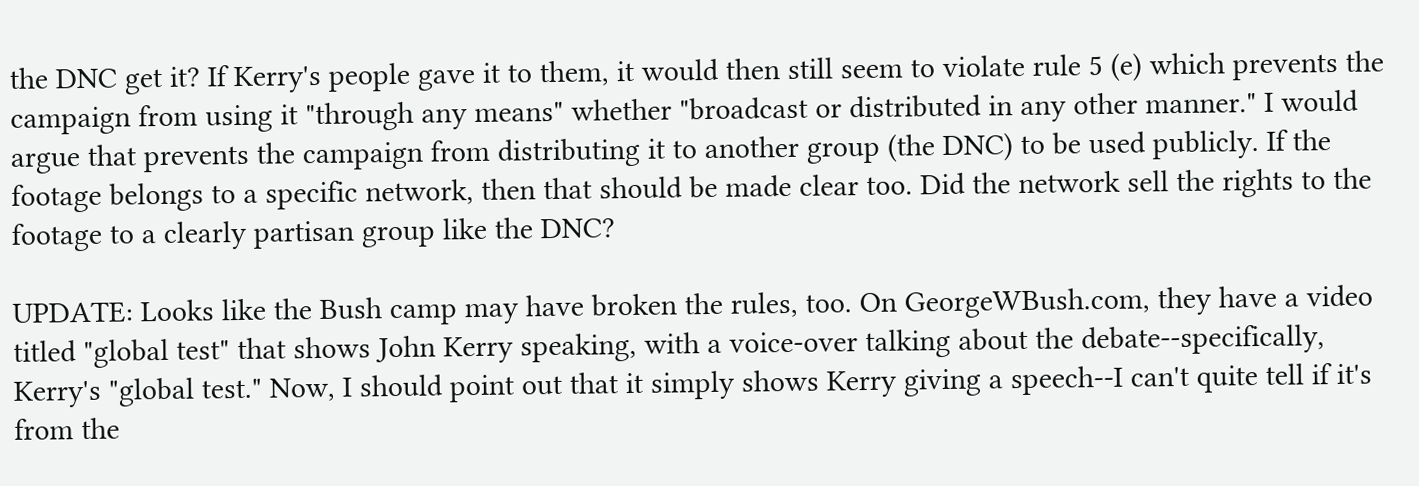the DNC get it? If Kerry's people gave it to them, it would then still seem to violate rule 5 (e) which prevents the campaign from using it "through any means" whether "broadcast or distributed in any other manner." I would argue that prevents the campaign from distributing it to another group (the DNC) to be used publicly. If the footage belongs to a specific network, then that should be made clear too. Did the network sell the rights to the footage to a clearly partisan group like the DNC?

UPDATE: Looks like the Bush camp may have broken the rules, too. On GeorgeWBush.com, they have a video titled "global test" that shows John Kerry speaking, with a voice-over talking about the debate--specifically, Kerry's "global test." Now, I should point out that it simply shows Kerry giving a speech--I can't quite tell if it's from the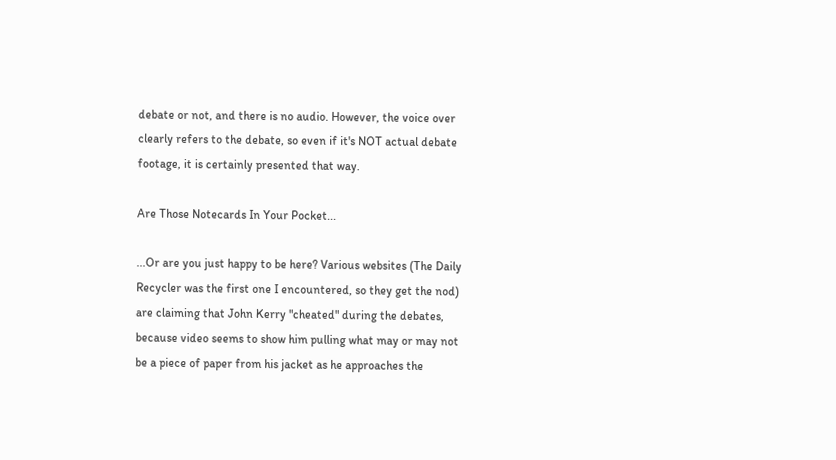debate or not, and there is no audio. However, the voice over clearly refers to the debate, so even if it's NOT actual debate footage, it is certainly presented that way.

Are Those Notecards In Your Pocket...

...Or are you just happy to be here? Various websites (The Daily Recycler was the first one I encountered, so they get the nod) are claiming that John Kerry "cheated" during the debates, because video seems to show him pulling what may or may not be a piece of paper from his jacket as he approaches the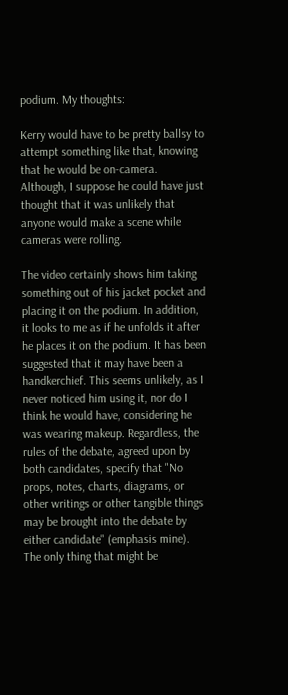podium. My thoughts:

Kerry would have to be pretty ballsy to attempt something like that, knowing that he would be on-camera. Although, I suppose he could have just thought that it was unlikely that anyone would make a scene while cameras were rolling.

The video certainly shows him taking something out of his jacket pocket and placing it on the podium. In addition, it looks to me as if he unfolds it after he places it on the podium. It has been suggested that it may have been a handkerchief. This seems unlikely, as I never noticed him using it, nor do I think he would have, considering he was wearing makeup. Regardless, the rules of the debate, agreed upon by both candidates, specify that "No props, notes, charts, diagrams, or other writings or other tangible things may be brought into the debate by either candidate" (emphasis mine). The only thing that might be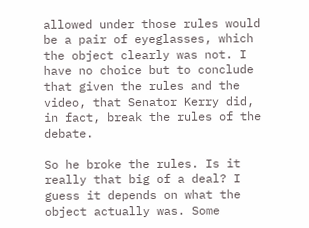allowed under those rules would be a pair of eyeglasses, which the object clearly was not. I have no choice but to conclude that given the rules and the video, that Senator Kerry did, in fact, break the rules of the debate.

So he broke the rules. Is it really that big of a deal? I guess it depends on what the object actually was. Some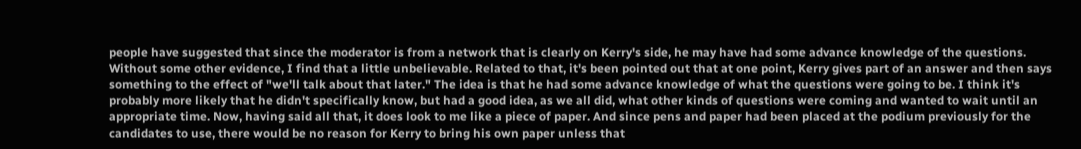people have suggested that since the moderator is from a network that is clearly on Kerry's side, he may have had some advance knowledge of the questions. Without some other evidence, I find that a little unbelievable. Related to that, it's been pointed out that at one point, Kerry gives part of an answer and then says something to the effect of "we'll talk about that later." The idea is that he had some advance knowledge of what the questions were going to be. I think it's probably more likely that he didn't specifically know, but had a good idea, as we all did, what other kinds of questions were coming and wanted to wait until an appropriate time. Now, having said all that, it does look to me like a piece of paper. And since pens and paper had been placed at the podium previously for the candidates to use, there would be no reason for Kerry to bring his own paper unless that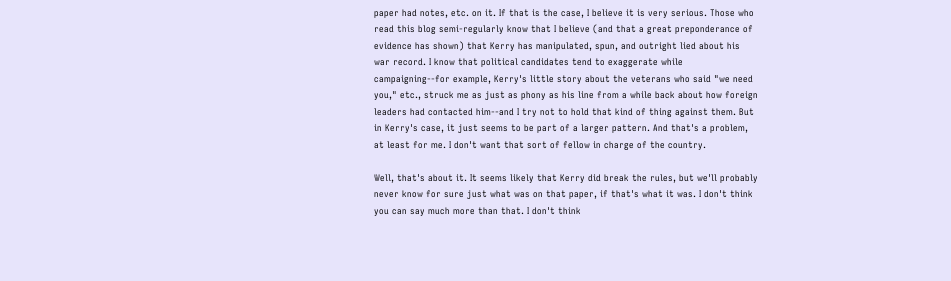paper had notes, etc. on it. If that is the case, I believe it is very serious. Those who read this blog semi-regularly know that I believe (and that a great preponderance of evidence has shown) that Kerry has manipulated, spun, and outright lied about his war record. I know that political candidates tend to exaggerate while campaigning--for example, Kerry's little story about the veterans who said "we need you," etc., struck me as just as phony as his line from a while back about how foreign leaders had contacted him--and I try not to hold that kind of thing against them. But in Kerry's case, it just seems to be part of a larger pattern. And that's a problem, at least for me. I don't want that sort of fellow in charge of the country.

Well, that's about it. It seems likely that Kerry did break the rules, but we'll probably never know for sure just what was on that paper, if that's what it was. I don't think you can say much more than that. I don't think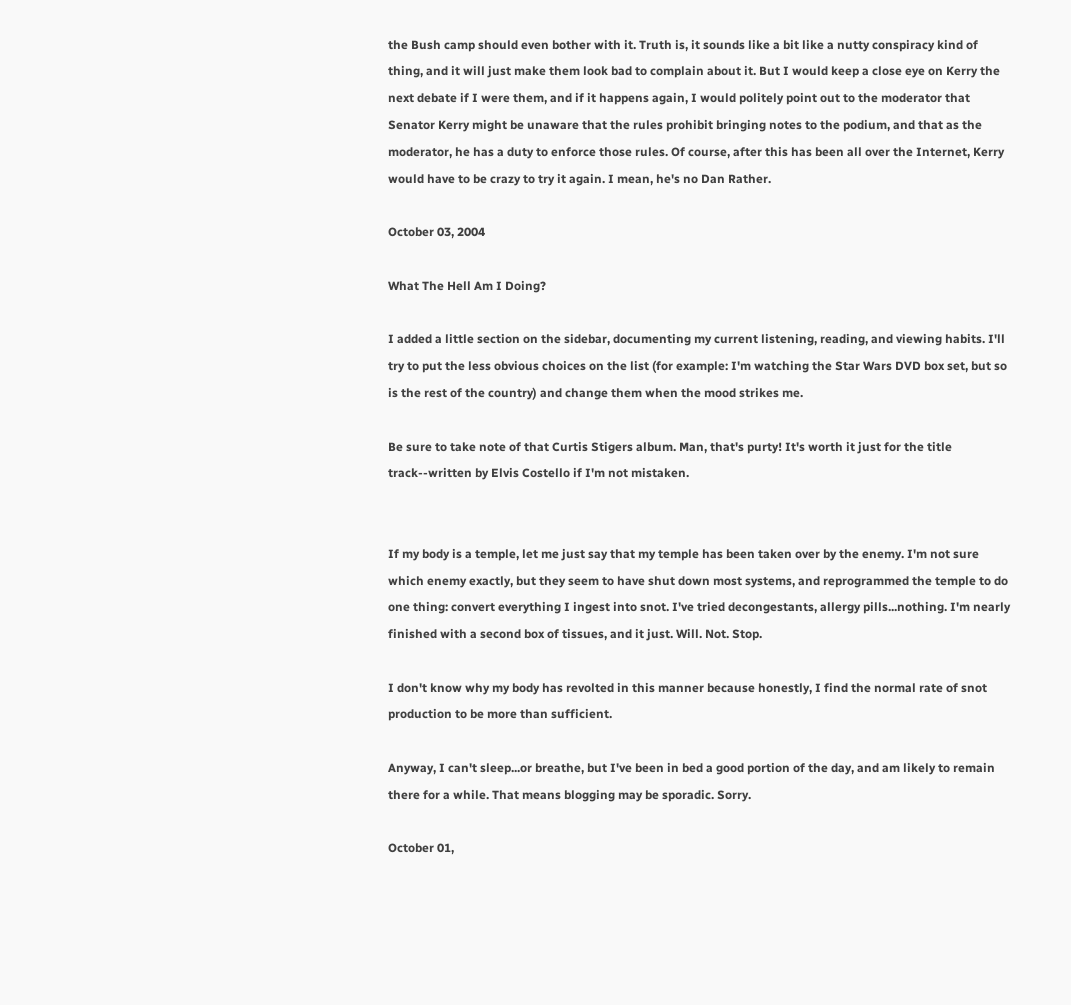the Bush camp should even bother with it. Truth is, it sounds like a bit like a nutty conspiracy kind of thing, and it will just make them look bad to complain about it. But I would keep a close eye on Kerry the next debate if I were them, and if it happens again, I would politely point out to the moderator that Senator Kerry might be unaware that the rules prohibit bringing notes to the podium, and that as the moderator, he has a duty to enforce those rules. Of course, after this has been all over the Internet, Kerry would have to be crazy to try it again. I mean, he's no Dan Rather.

October 03, 2004

What The Hell Am I Doing?

I added a little section on the sidebar, documenting my current listening, reading, and viewing habits. I'll try to put the less obvious choices on the list (for example: I'm watching the Star Wars DVD box set, but so is the rest of the country) and change them when the mood strikes me.

Be sure to take note of that Curtis Stigers album. Man, that's purty! It's worth it just for the title track--written by Elvis Costello if I'm not mistaken.


If my body is a temple, let me just say that my temple has been taken over by the enemy. I'm not sure which enemy exactly, but they seem to have shut down most systems, and reprogrammed the temple to do one thing: convert everything I ingest into snot. I've tried decongestants, allergy pills...nothing. I'm nearly finished with a second box of tissues, and it just. Will. Not. Stop.

I don't know why my body has revolted in this manner because honestly, I find the normal rate of snot production to be more than sufficient.

Anyway, I can't sleep...or breathe, but I've been in bed a good portion of the day, and am likely to remain there for a while. That means blogging may be sporadic. Sorry.

October 01,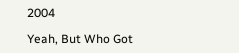2004

Yeah, But Who Got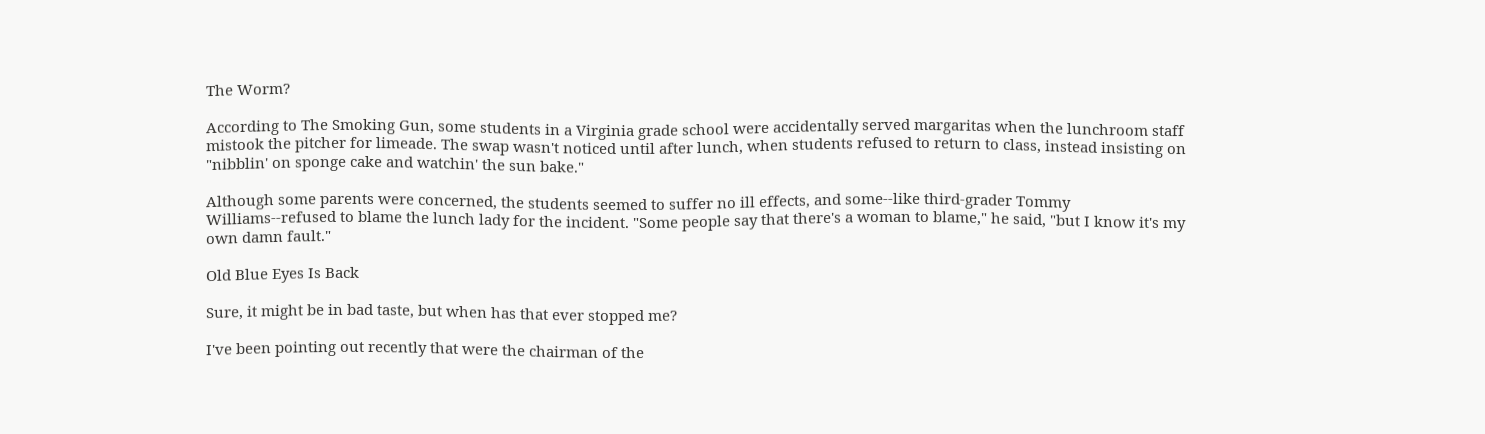The Worm?

According to The Smoking Gun, some students in a Virginia grade school were accidentally served margaritas when the lunchroom staff mistook the pitcher for limeade. The swap wasn't noticed until after lunch, when students refused to return to class, instead insisting on "nibblin' on sponge cake and watchin' the sun bake."

Although some parents were concerned, the students seemed to suffer no ill effects, and some--like third-grader Tommy Williams--refused to blame the lunch lady for the incident. "Some people say that there's a woman to blame," he said, "but I know it's my own damn fault."

Old Blue Eyes Is Back

Sure, it might be in bad taste, but when has that ever stopped me?

I've been pointing out recently that were the chairman of the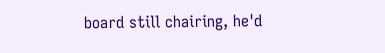board still chairing, he'd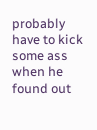probably have to kick some ass when he found out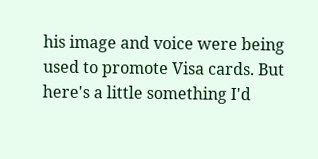his image and voice were being used to promote Visa cards. But here's a little something I'd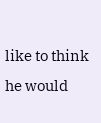like to think he would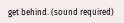get behind. (sound required)